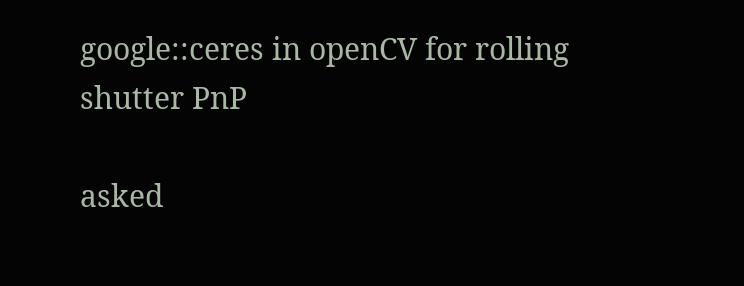google::ceres in openCV for rolling shutter PnP

asked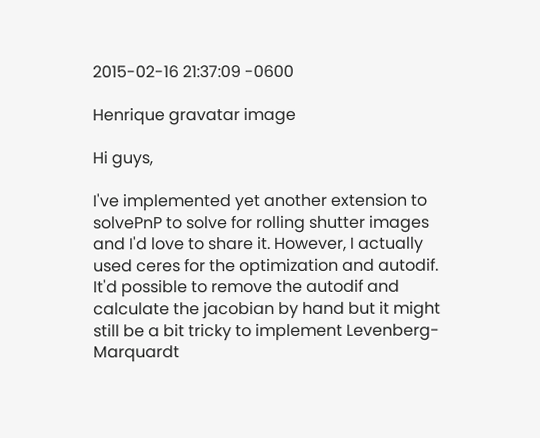2015-02-16 21:37:09 -0600

Henrique gravatar image

Hi guys,

I've implemented yet another extension to solvePnP to solve for rolling shutter images and I'd love to share it. However, I actually used ceres for the optimization and autodif. It'd possible to remove the autodif and calculate the jacobian by hand but it might still be a bit tricky to implement Levenberg-Marquardt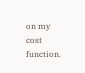on my cost function.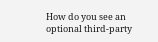How do you see an optional third-party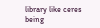library like ceres being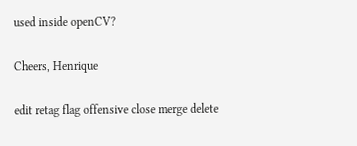used inside openCV?

Cheers, Henrique

edit retag flag offensive close merge delete